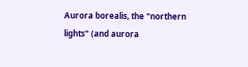Aurora borealis, the "northern lights" (and aurora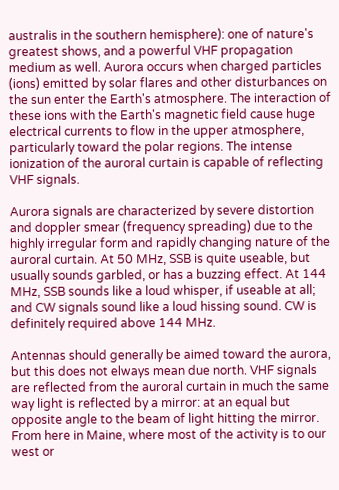australis in the southern hemisphere): one of nature's greatest shows, and a powerful VHF propagation medium as well. Aurora occurs when charged particles (ions) emitted by solar flares and other disturbances on the sun enter the Earth's atmosphere. The interaction of these ions with the Earth's magnetic field cause huge electrical currents to flow in the upper atmosphere, particularly toward the polar regions. The intense ionization of the auroral curtain is capable of reflecting VHF signals.

Aurora signals are characterized by severe distortion and doppler smear (frequency spreading) due to the highly irregular form and rapidly changing nature of the auroral curtain. At 50 MHz, SSB is quite useable, but usually sounds garbled, or has a buzzing effect. At 144 MHz, SSB sounds like a loud whisper, if useable at all; and CW signals sound like a loud hissing sound. CW is definitely required above 144 MHz.

Antennas should generally be aimed toward the aurora, but this does not elways mean due north. VHF signals are reflected from the auroral curtain in much the same way light is reflected by a mirror: at an equal but opposite angle to the beam of light hitting the mirror. From here in Maine, where most of the activity is to our west or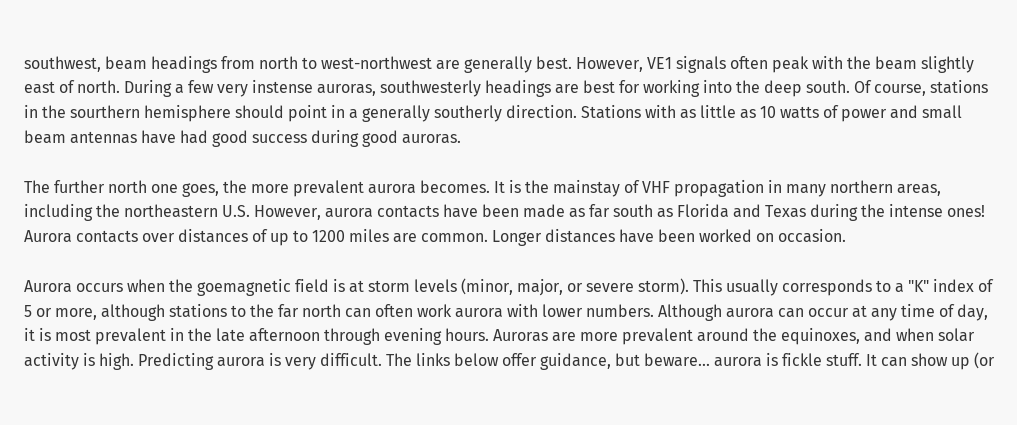southwest, beam headings from north to west-northwest are generally best. However, VE1 signals often peak with the beam slightly east of north. During a few very instense auroras, southwesterly headings are best for working into the deep south. Of course, stations in the sourthern hemisphere should point in a generally southerly direction. Stations with as little as 10 watts of power and small beam antennas have had good success during good auroras.

The further north one goes, the more prevalent aurora becomes. It is the mainstay of VHF propagation in many northern areas, including the northeastern U.S. However, aurora contacts have been made as far south as Florida and Texas during the intense ones! Aurora contacts over distances of up to 1200 miles are common. Longer distances have been worked on occasion.

Aurora occurs when the goemagnetic field is at storm levels (minor, major, or severe storm). This usually corresponds to a "K" index of 5 or more, although stations to the far north can often work aurora with lower numbers. Although aurora can occur at any time of day, it is most prevalent in the late afternoon through evening hours. Auroras are more prevalent around the equinoxes, and when solar activity is high. Predicting aurora is very difficult. The links below offer guidance, but beware... aurora is fickle stuff. It can show up (or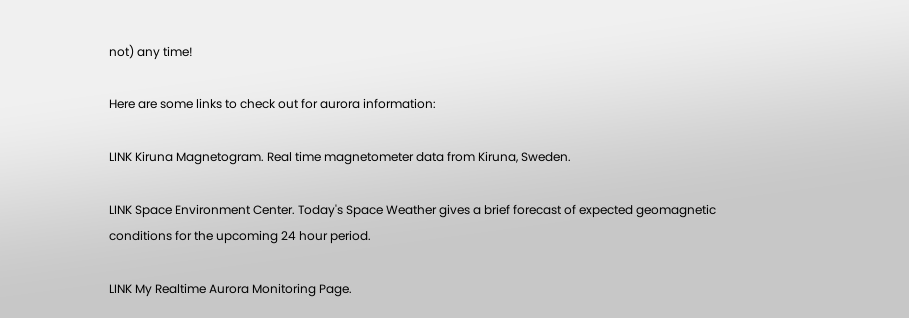not) any time!

Here are some links to check out for aurora information:

LINK Kiruna Magnetogram. Real time magnetometer data from Kiruna, Sweden.

LINK Space Environment Center. Today's Space Weather gives a brief forecast of expected geomagnetic conditions for the upcoming 24 hour period.

LINK My Realtime Aurora Monitoring Page.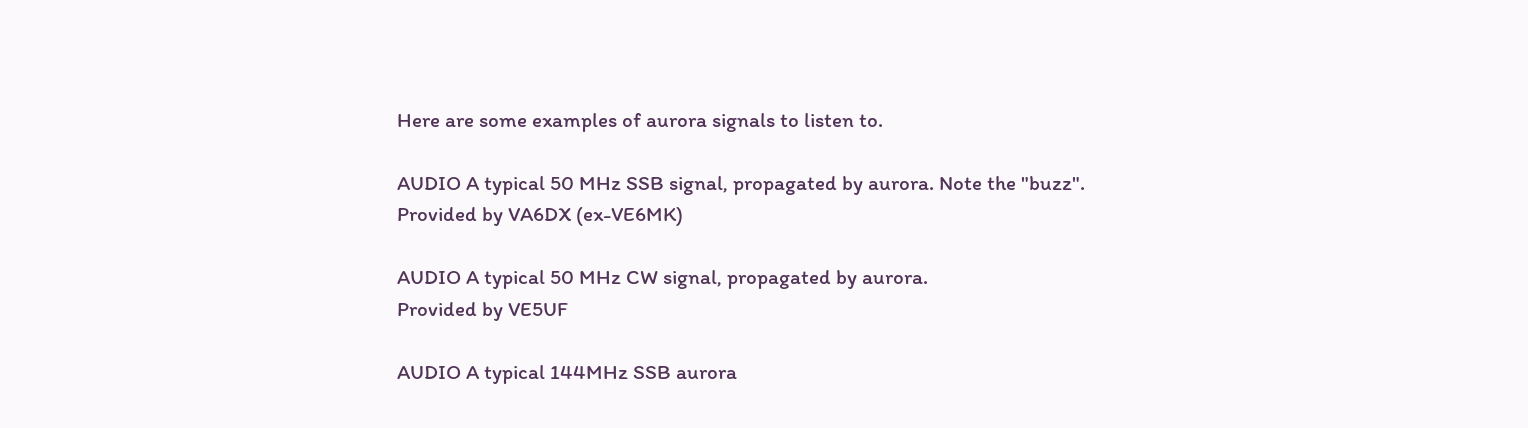Here are some examples of aurora signals to listen to.

AUDIO A typical 50 MHz SSB signal, propagated by aurora. Note the "buzz".
Provided by VA6DX (ex-VE6MK)

AUDIO A typical 50 MHz CW signal, propagated by aurora.
Provided by VE5UF

AUDIO A typical 144MHz SSB aurora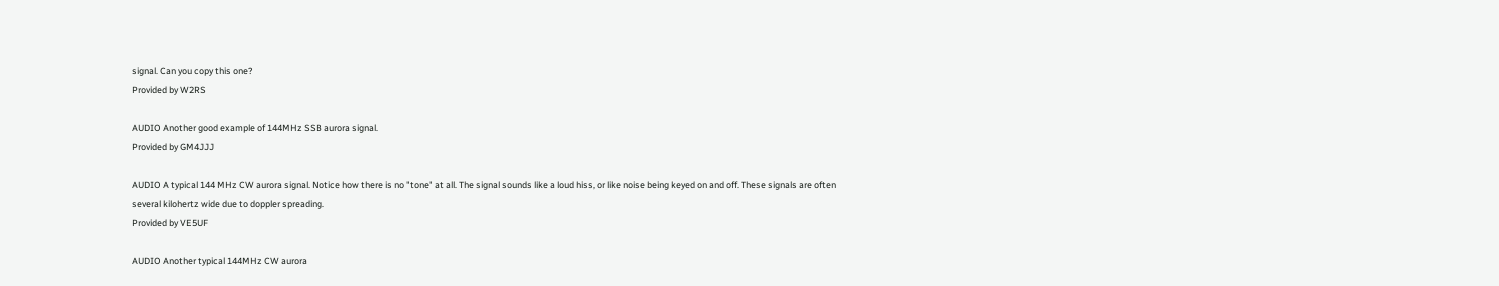signal. Can you copy this one?
Provided by W2RS

AUDIO Another good example of 144MHz SSB aurora signal.
Provided by GM4JJJ

AUDIO A typical 144 MHz CW aurora signal. Notice how there is no "tone" at all. The signal sounds like a loud hiss, or like noise being keyed on and off. These signals are often several kilohertz wide due to doppler spreading.
Provided by VE5UF

AUDIO Another typical 144MHz CW aurora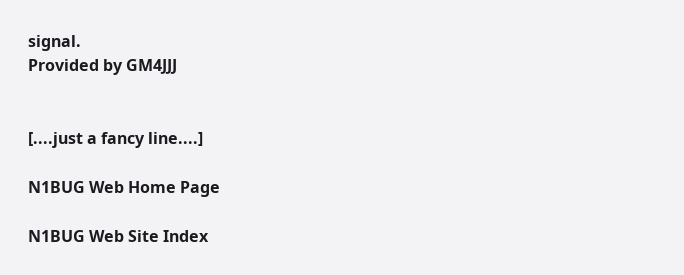signal.
Provided by GM4JJJ


[....just a fancy line....]

N1BUG Web Home Page

N1BUG Web Site Index